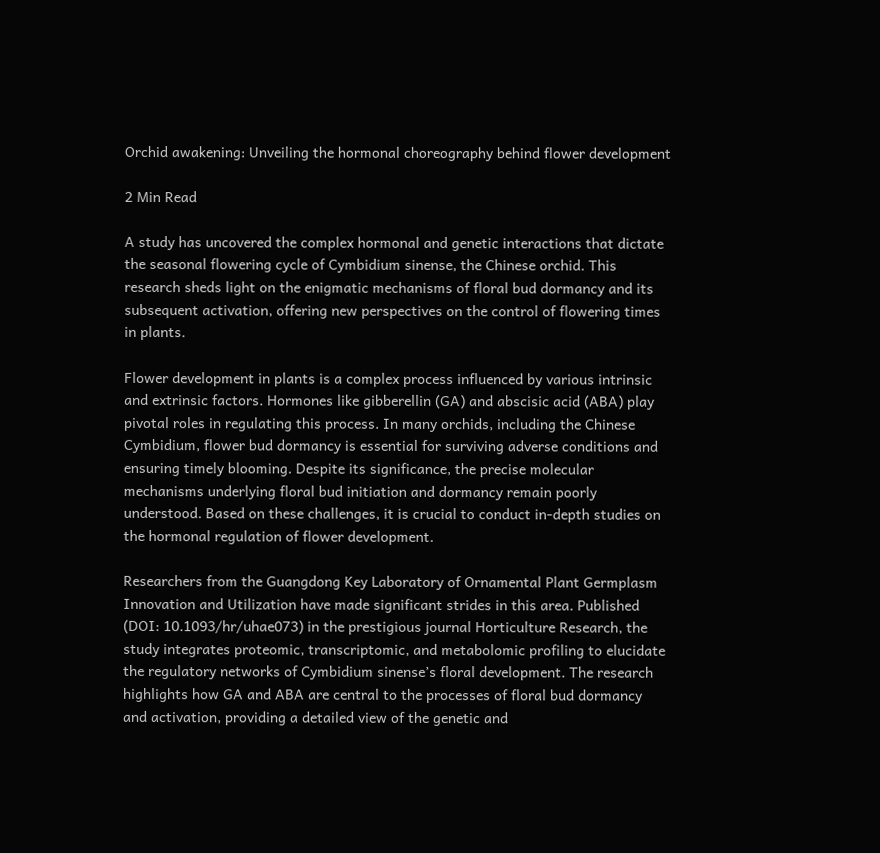Orchid awakening: Unveiling the hormonal choreography behind flower development

2 Min Read

A study has uncovered the complex hormonal and genetic interactions that dictate the seasonal flowering cycle of Cymbidium sinense, the Chinese orchid. This research sheds light on the enigmatic mechanisms of floral bud dormancy and its subsequent activation, offering new perspectives on the control of flowering times in plants.

Flower development in plants is a complex process influenced by various intrinsic and extrinsic factors. Hormones like gibberellin (GA) and abscisic acid (ABA) play pivotal roles in regulating this process. In many orchids, including the Chinese Cymbidium, flower bud dormancy is essential for surviving adverse conditions and ensuring timely blooming. Despite its significance, the precise molecular mechanisms underlying floral bud initiation and dormancy remain poorly understood. Based on these challenges, it is crucial to conduct in-depth studies on the hormonal regulation of flower development.

Researchers from the Guangdong Key Laboratory of Ornamental Plant Germplasm Innovation and Utilization have made significant strides in this area. Published (DOI: 10.1093/hr/uhae073) in the prestigious journal Horticulture Research, the study integrates proteomic, transcriptomic, and metabolomic profiling to elucidate the regulatory networks of Cymbidium sinense’s floral development. The research highlights how GA and ABA are central to the processes of floral bud dormancy and activation, providing a detailed view of the genetic and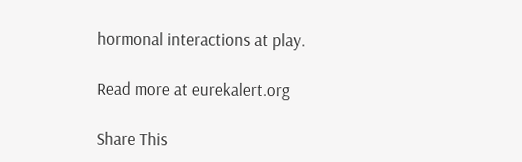hormonal interactions at play.

Read more at eurekalert.org

Share This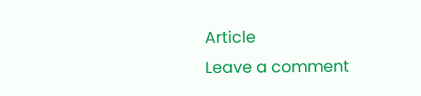Article
Leave a comment